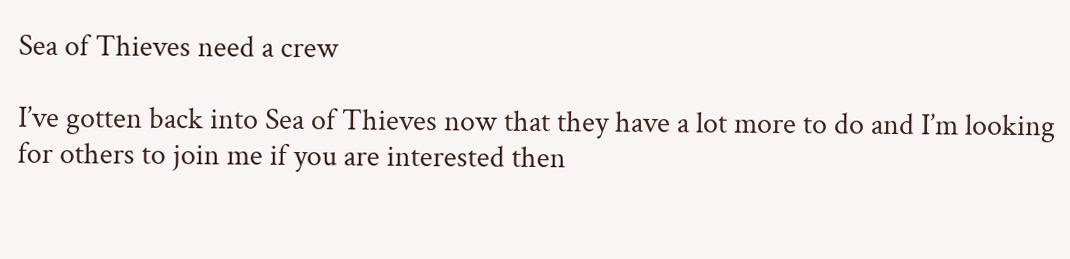Sea of Thieves need a crew

I’ve gotten back into Sea of Thieves now that they have a lot more to do and I’m looking for others to join me if you are interested then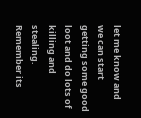let me know and we can start getting some good loot and do lots of killing and stealing. Remember its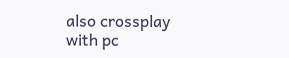also crossplay with pc